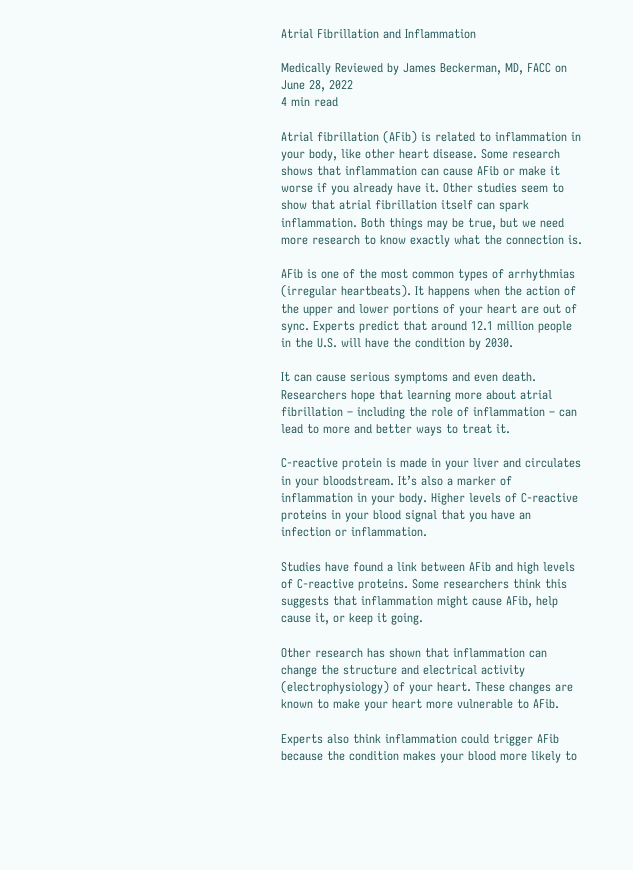Atrial Fibrillation and Inflammation

Medically Reviewed by James Beckerman, MD, FACC on June 28, 2022
4 min read

Atrial fibrillation (AFib) is related to inflammation in your body, like other heart disease. Some research shows that inflammation can cause AFib or make it worse if you already have it. Other studies seem to show that atrial fibrillation itself can spark inflammation. Both things may be true, but we need more research to know exactly what the connection is.

AFib is one of the most common types of arrhythmias (irregular heartbeats). It happens when the action of the upper and lower portions of your heart are out of sync. Experts predict that around 12.1 million people in the U.S. will have the condition by 2030.

It can cause serious symptoms and even death. Researchers hope that learning more about atrial fibrillation – including the role of inflammation – can lead to more and better ways to treat it.

C-reactive protein is made in your liver and circulates in your bloodstream. It’s also a marker of inflammation in your body. Higher levels of C-reactive proteins in your blood signal that you have an infection or inflammation.

Studies have found a link between AFib and high levels of C-reactive proteins. Some researchers think this suggests that inflammation might cause AFib, help cause it, or keep it going.

Other research has shown that inflammation can change the structure and electrical activity (electrophysiology) of your heart. These changes are known to make your heart more vulnerable to AFib.

Experts also think inflammation could trigger AFib because the condition makes your blood more likely to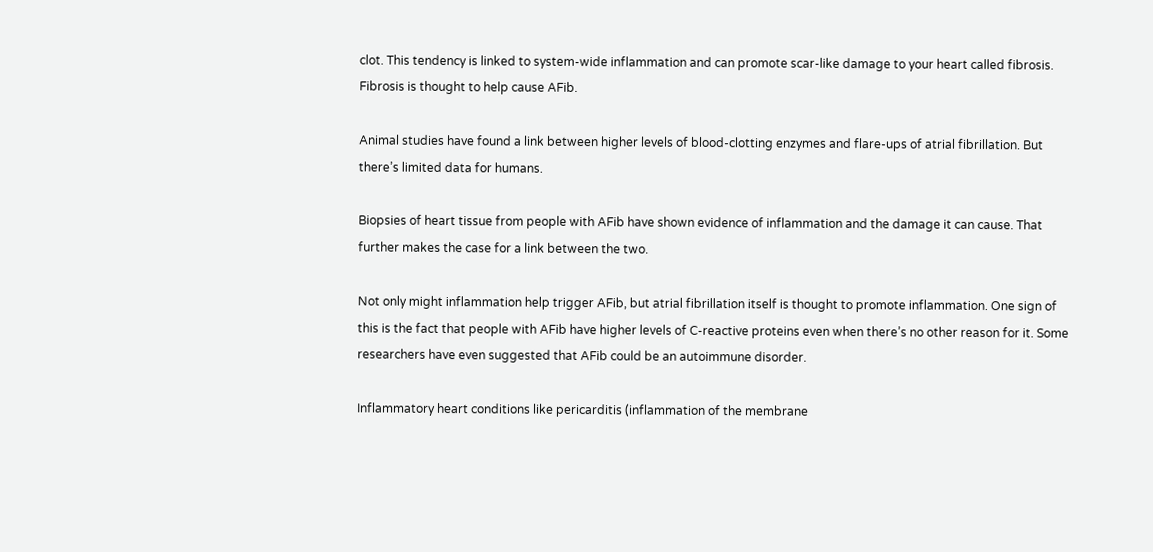clot. This tendency is linked to system-wide inflammation and can promote scar-like damage to your heart called fibrosis. Fibrosis is thought to help cause AFib.

Animal studies have found a link between higher levels of blood-clotting enzymes and flare-ups of atrial fibrillation. But there’s limited data for humans.

Biopsies of heart tissue from people with AFib have shown evidence of inflammation and the damage it can cause. That further makes the case for a link between the two.

Not only might inflammation help trigger AFib, but atrial fibrillation itself is thought to promote inflammation. One sign of this is the fact that people with AFib have higher levels of C-reactive proteins even when there’s no other reason for it. Some researchers have even suggested that AFib could be an autoimmune disorder.

Inflammatory heart conditions like pericarditis (inflammation of the membrane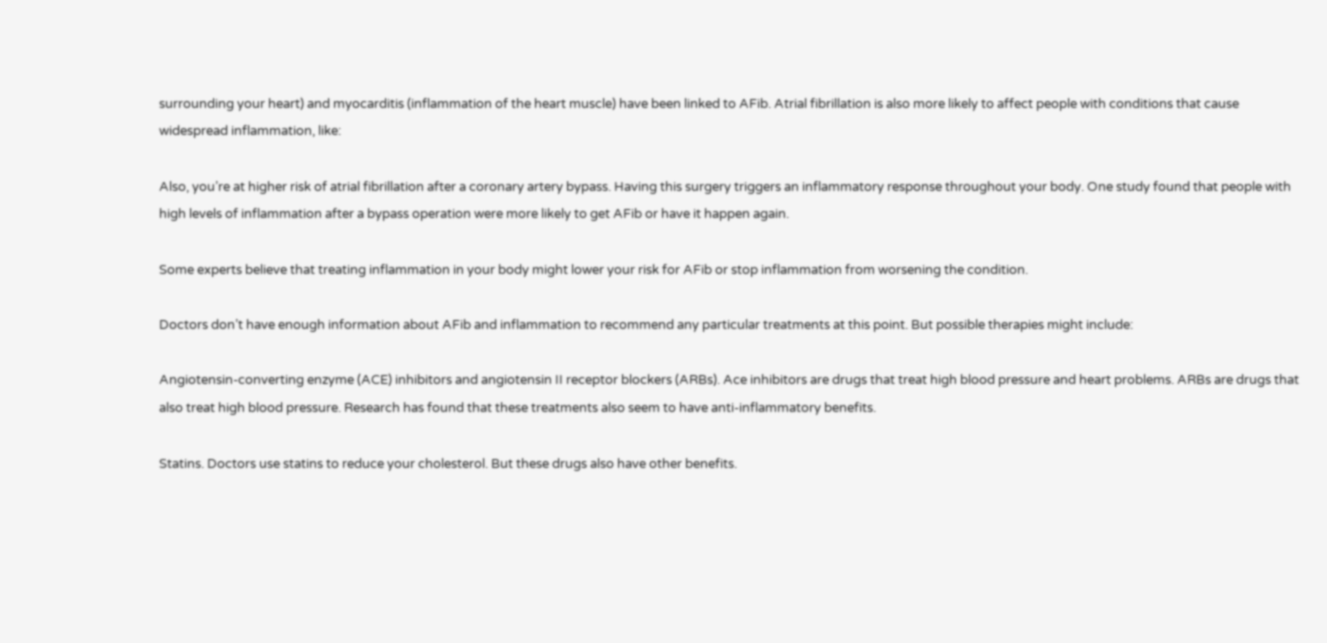surrounding your heart) and myocarditis (inflammation of the heart muscle) have been linked to AFib. Atrial fibrillation is also more likely to affect people with conditions that cause widespread inflammation, like:

Also, you’re at higher risk of atrial fibrillation after a coronary artery bypass. Having this surgery triggers an inflammatory response throughout your body. One study found that people with high levels of inflammation after a bypass operation were more likely to get AFib or have it happen again.

Some experts believe that treating inflammation in your body might lower your risk for AFib or stop inflammation from worsening the condition.

Doctors don’t have enough information about AFib and inflammation to recommend any particular treatments at this point. But possible therapies might include:

Angiotensin-converting enzyme (ACE) inhibitors and angiotensin II receptor blockers (ARBs). Ace inhibitors are drugs that treat high blood pressure and heart problems. ARBs are drugs that also treat high blood pressure. Research has found that these treatments also seem to have anti-inflammatory benefits.

Statins. Doctors use statins to reduce your cholesterol. But these drugs also have other benefits.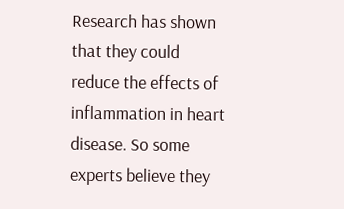Research has shown that they could reduce the effects of inflammation in heart disease. So some experts believe they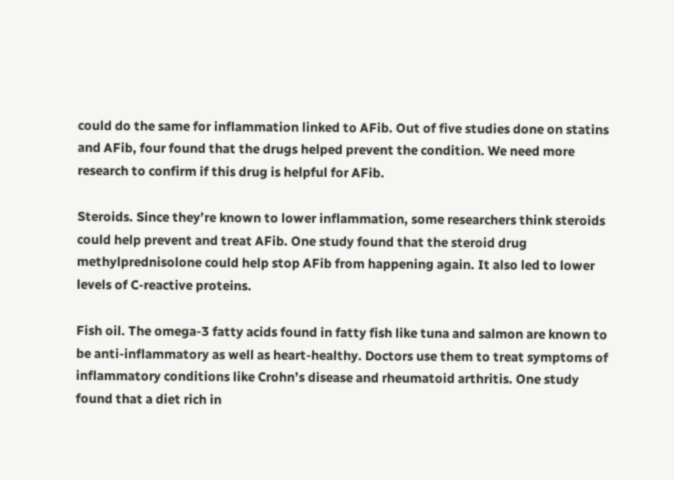could do the same for inflammation linked to AFib. Out of five studies done on statins and AFib, four found that the drugs helped prevent the condition. We need more research to confirm if this drug is helpful for AFib.

Steroids. Since they’re known to lower inflammation, some researchers think steroids could help prevent and treat AFib. One study found that the steroid drug methylprednisolone could help stop AFib from happening again. It also led to lower levels of C-reactive proteins.

Fish oil. The omega-3 fatty acids found in fatty fish like tuna and salmon are known to be anti-inflammatory as well as heart-healthy. Doctors use them to treat symptoms of inflammatory conditions like Crohn’s disease and rheumatoid arthritis. One study found that a diet rich in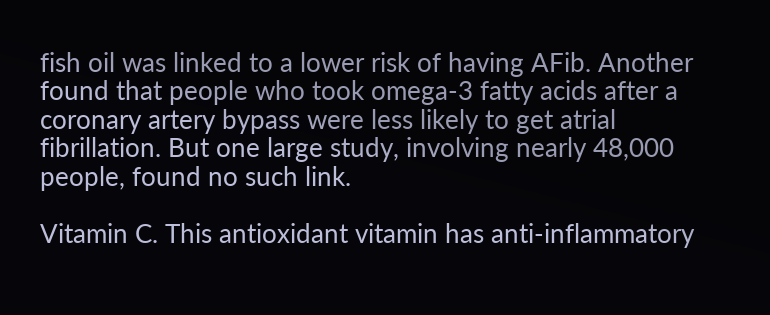fish oil was linked to a lower risk of having AFib. Another found that people who took omega-3 fatty acids after a coronary artery bypass were less likely to get atrial fibrillation. But one large study, involving nearly 48,000 people, found no such link.

Vitamin C. This antioxidant vitamin has anti-inflammatory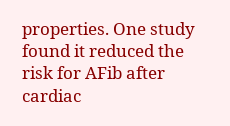properties. One study found it reduced the risk for AFib after cardiac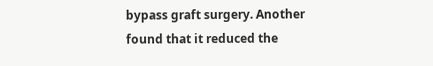bypass graft surgery. Another found that it reduced the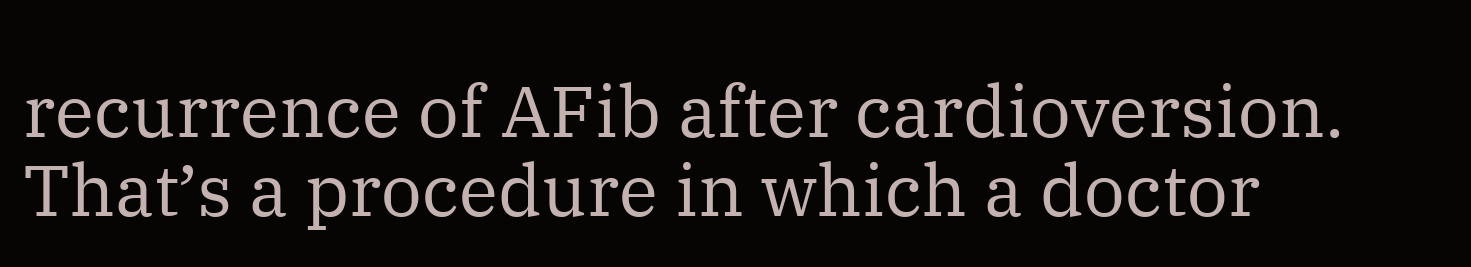recurrence of AFib after cardioversion. That’s a procedure in which a doctor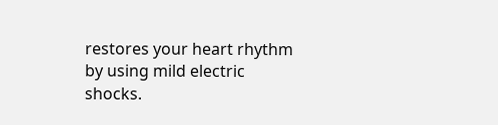restores your heart rhythm by using mild electric shocks.